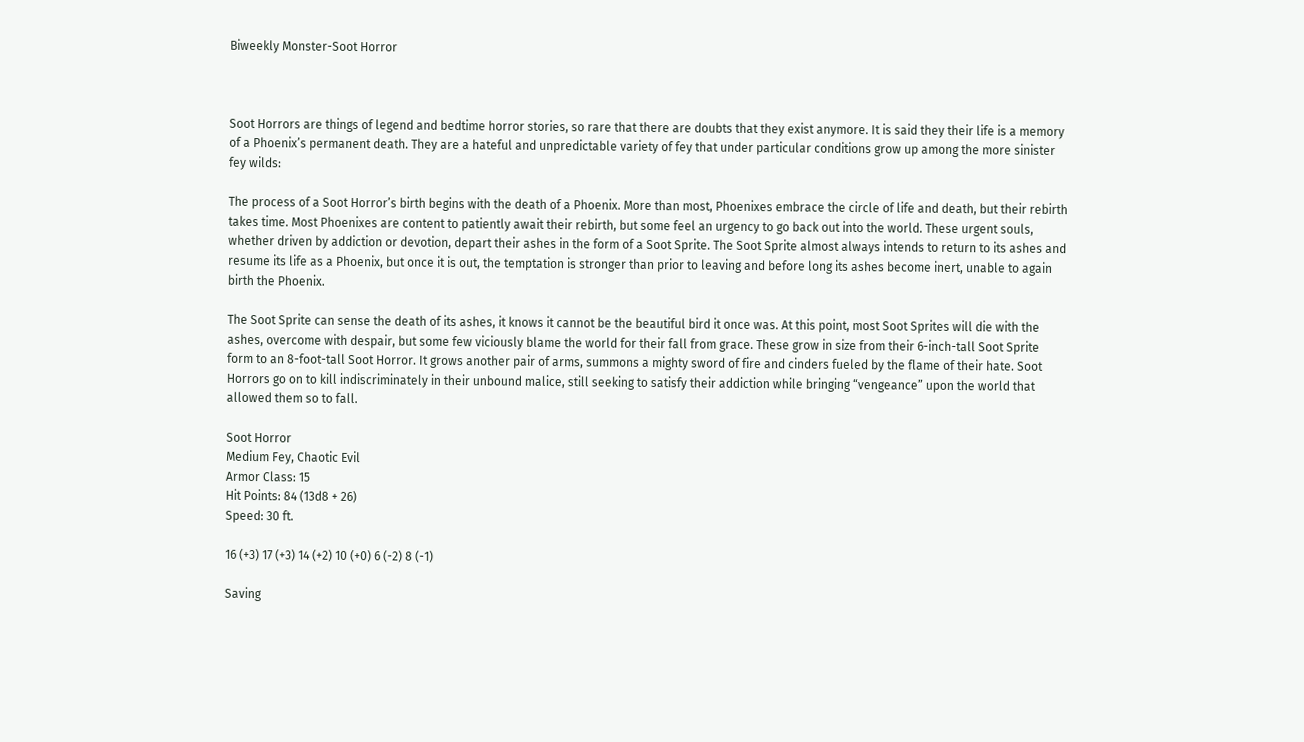Biweekly Monster-Soot Horror



Soot Horrors are things of legend and bedtime horror stories, so rare that there are doubts that they exist anymore. It is said they their life is a memory of a Phoenix’s permanent death. They are a hateful and unpredictable variety of fey that under particular conditions grow up among the more sinister fey wilds:

The process of a Soot Horror’s birth begins with the death of a Phoenix. More than most, Phoenixes embrace the circle of life and death, but their rebirth takes time. Most Phoenixes are content to patiently await their rebirth, but some feel an urgency to go back out into the world. These urgent souls, whether driven by addiction or devotion, depart their ashes in the form of a Soot Sprite. The Soot Sprite almost always intends to return to its ashes and resume its life as a Phoenix, but once it is out, the temptation is stronger than prior to leaving and before long its ashes become inert, unable to again birth the Phoenix.

The Soot Sprite can sense the death of its ashes, it knows it cannot be the beautiful bird it once was. At this point, most Soot Sprites will die with the ashes, overcome with despair, but some few viciously blame the world for their fall from grace. These grow in size from their 6-inch-tall Soot Sprite form to an 8-foot-tall Soot Horror. It grows another pair of arms, summons a mighty sword of fire and cinders fueled by the flame of their hate. Soot Horrors go on to kill indiscriminately in their unbound malice, still seeking to satisfy their addiction while bringing “vengeance” upon the world that allowed them so to fall.

Soot Horror
Medium Fey, Chaotic Evil
Armor Class: 15
Hit Points: 84 (13d8 + 26)
Speed: 30 ft.

16 (+3) 17 (+3) 14 (+2) 10 (+0) 6 (-2) 8 (-1)

Saving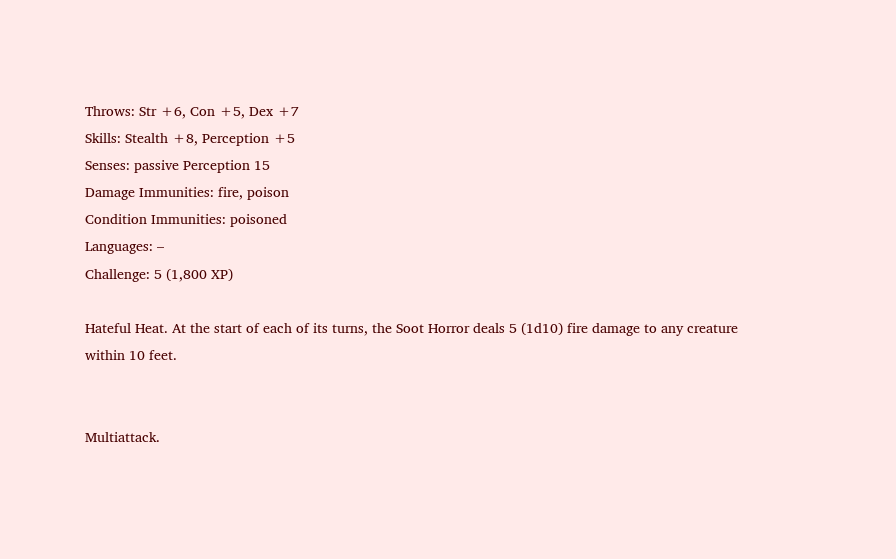Throws: Str +6, Con +5, Dex +7
Skills: Stealth +8, Perception +5
Senses: passive Perception 15
Damage Immunities: fire, poison
Condition Immunities: poisoned
Languages: –
Challenge: 5 (1,800 XP)

Hateful Heat. At the start of each of its turns, the Soot Horror deals 5 (1d10) fire damage to any creature within 10 feet.


Multiattack.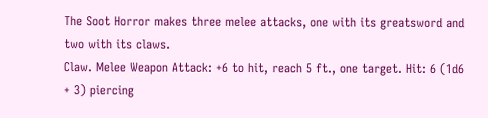The Soot Horror makes three melee attacks, one with its greatsword and two with its claws.
Claw. Melee Weapon Attack: +6 to hit, reach 5 ft., one target. Hit: 6 (1d6 + 3) piercing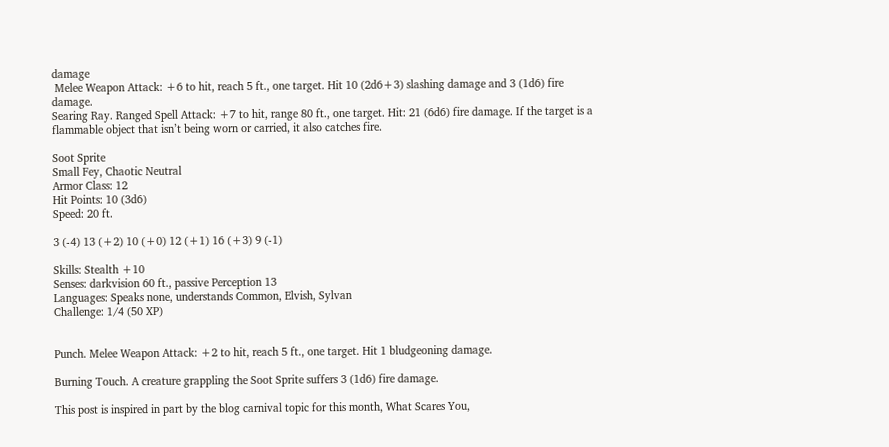damage
 Melee Weapon Attack: +6 to hit, reach 5 ft., one target. Hit 10 (2d6+3) slashing damage and 3 (1d6) fire damage.
Searing Ray. Ranged Spell Attack: +7 to hit, range 80 ft., one target. Hit: 21 (6d6) fire damage. If the target is a flammable object that isn’t being worn or carried, it also catches fire.

Soot Sprite
Small Fey, Chaotic Neutral
Armor Class: 12
Hit Points: 10 (3d6)
Speed: 20 ft.

3 (-4) 13 (+2) 10 (+0) 12 (+1) 16 (+3) 9 (-1)

Skills: Stealth +10
Senses: darkvision 60 ft., passive Perception 13
Languages: Speaks none, understands Common, Elvish, Sylvan
Challenge: 1/4 (50 XP)


Punch. Melee Weapon Attack: +2 to hit, reach 5 ft., one target. Hit 1 bludgeoning damage.

Burning Touch. A creature grappling the Soot Sprite suffers 3 (1d6) fire damage.

This post is inspired in part by the blog carnival topic for this month, What Scares You,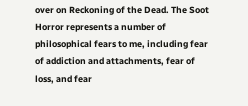over on Reckoning of the Dead. The Soot Horror represents a number of philosophical fears to me, including fear of addiction and attachments, fear of loss, and fear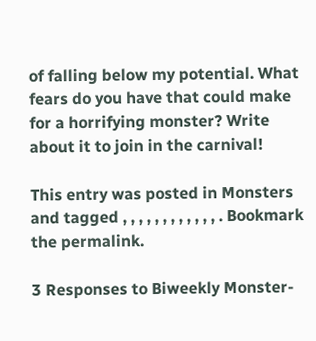of falling below my potential. What fears do you have that could make for a horrifying monster? Write about it to join in the carnival!

This entry was posted in Monsters and tagged , , , , , , , , , , , , . Bookmark the permalink.

3 Responses to Biweekly Monster-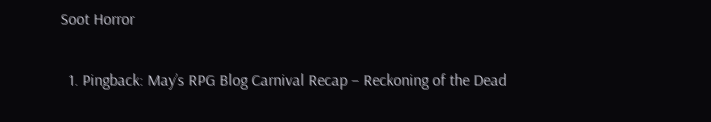Soot Horror

  1. Pingback: May’s RPG Blog Carnival Recap – Reckoning of the Dead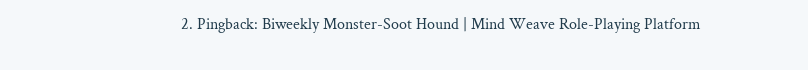2. Pingback: Biweekly Monster-Soot Hound | Mind Weave Role-Playing Platform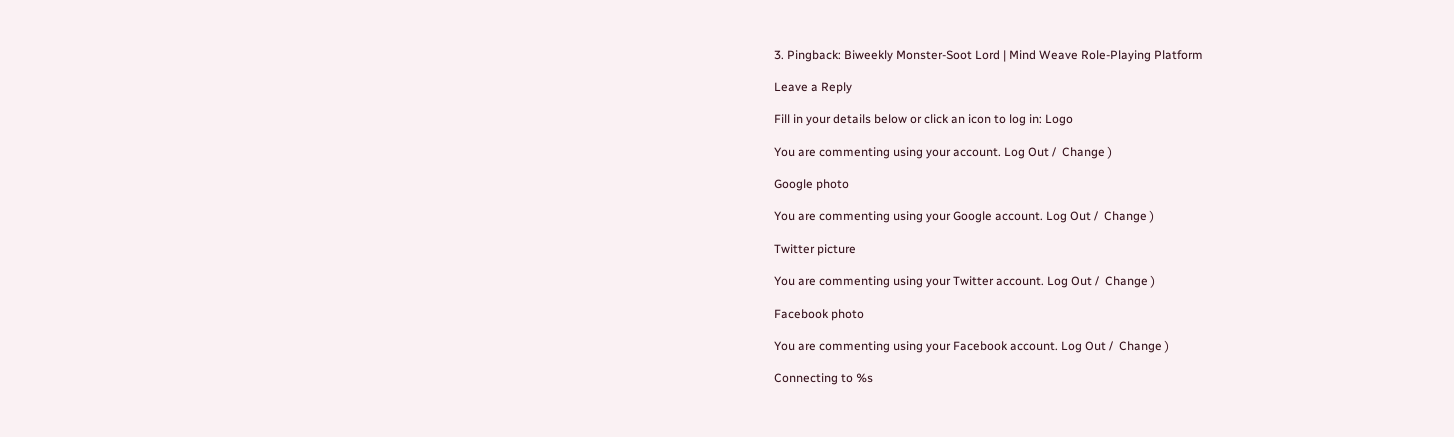3. Pingback: Biweekly Monster-Soot Lord | Mind Weave Role-Playing Platform

Leave a Reply

Fill in your details below or click an icon to log in: Logo

You are commenting using your account. Log Out /  Change )

Google photo

You are commenting using your Google account. Log Out /  Change )

Twitter picture

You are commenting using your Twitter account. Log Out /  Change )

Facebook photo

You are commenting using your Facebook account. Log Out /  Change )

Connecting to %s